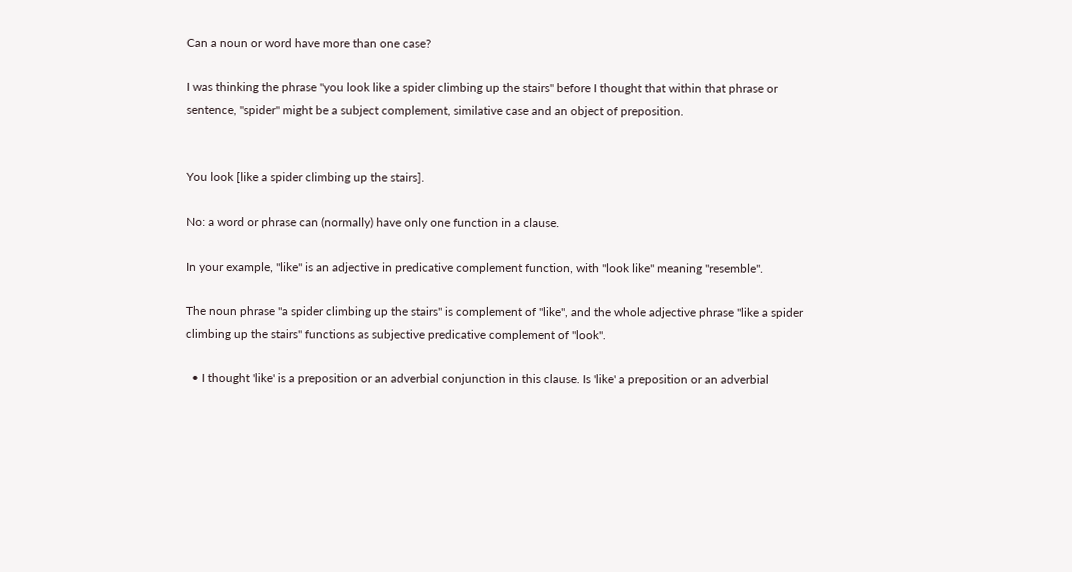Can a noun or word have more than one case?

I was thinking the phrase "you look like a spider climbing up the stairs" before I thought that within that phrase or sentence, "spider" might be a subject complement, similative case and an object of preposition.


You look [like a spider climbing up the stairs].

No: a word or phrase can (normally) have only one function in a clause.

In your example, "like" is an adjective in predicative complement function, with "look like" meaning "resemble".

The noun phrase "a spider climbing up the stairs" is complement of "like", and the whole adjective phrase "like a spider climbing up the stairs" functions as subjective predicative complement of "look".

  • I thought 'like' is a preposition or an adverbial conjunction in this clause. Is 'like' a preposition or an adverbial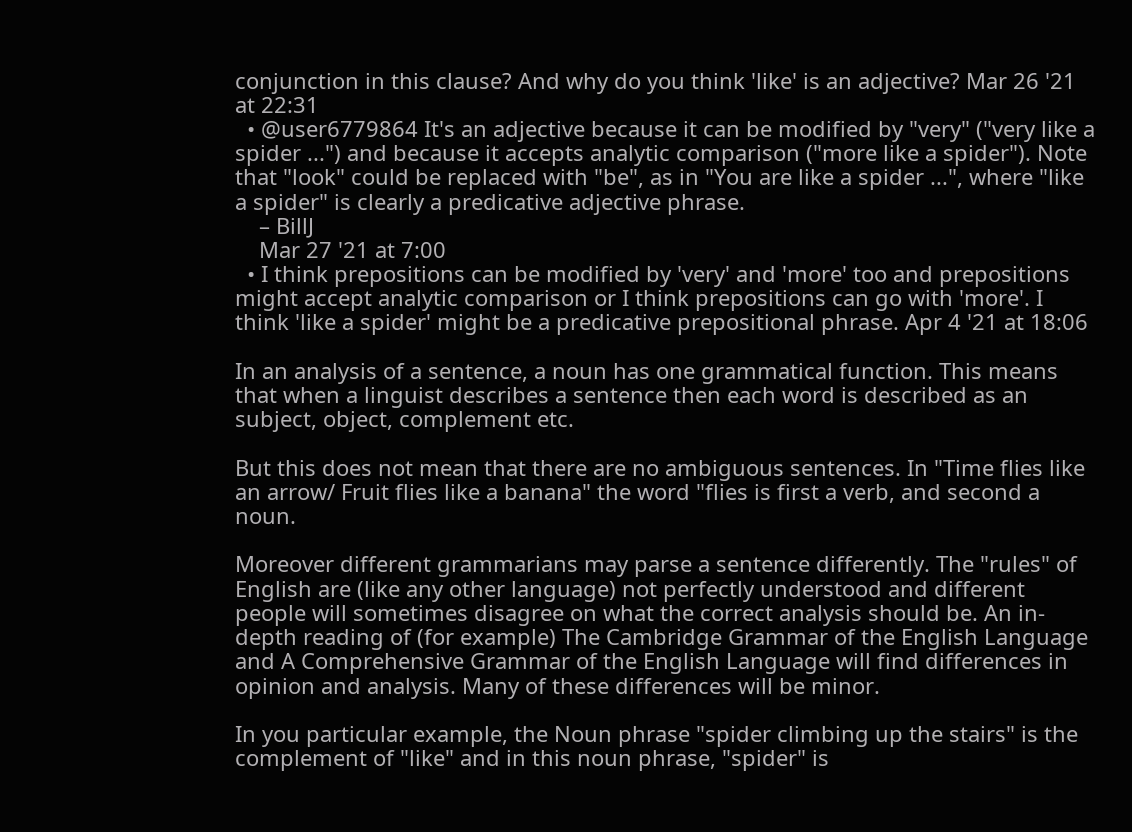conjunction in this clause? And why do you think 'like' is an adjective? Mar 26 '21 at 22:31
  • @user6779864 It's an adjective because it can be modified by "very" ("very like a spider ...") and because it accepts analytic comparison ("more like a spider"). Note that "look" could be replaced with "be", as in "You are like a spider ...", where "like a spider" is clearly a predicative adjective phrase.
    – BillJ
    Mar 27 '21 at 7:00
  • I think prepositions can be modified by 'very' and 'more' too and prepositions might accept analytic comparison or I think prepositions can go with 'more'. I think 'like a spider' might be a predicative prepositional phrase. Apr 4 '21 at 18:06

In an analysis of a sentence, a noun has one grammatical function. This means that when a linguist describes a sentence then each word is described as an subject, object, complement etc.

But this does not mean that there are no ambiguous sentences. In "Time flies like an arrow/ Fruit flies like a banana" the word "flies is first a verb, and second a noun.

Moreover different grammarians may parse a sentence differently. The "rules" of English are (like any other language) not perfectly understood and different people will sometimes disagree on what the correct analysis should be. An in-depth reading of (for example) The Cambridge Grammar of the English Language and A Comprehensive Grammar of the English Language will find differences in opinion and analysis. Many of these differences will be minor.

In you particular example, the Noun phrase "spider climbing up the stairs" is the complement of "like" and in this noun phrase, "spider" is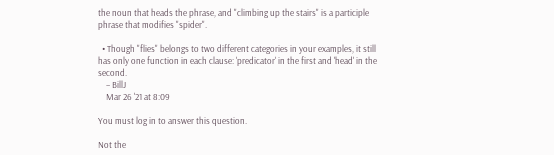the noun that heads the phrase, and "climbing up the stairs" is a participle phrase that modifies "spider".

  • Though "flies" belongs to two different categories in your examples, it still has only one function in each clause: 'predicator' in the first and 'head' in the second.
    – BillJ
    Mar 26 '21 at 8:09

You must log in to answer this question.

Not the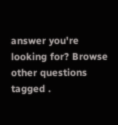answer you're looking for? Browse other questions tagged .